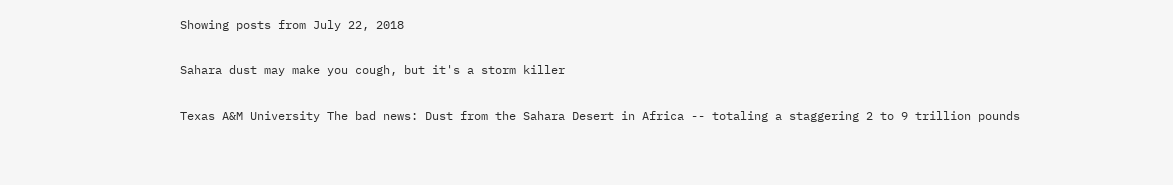Showing posts from July 22, 2018

Sahara dust may make you cough, but it's a storm killer

Texas A&M University The bad news: Dust from the Sahara Desert in Africa -- totaling a staggering 2 to 9 trillion pounds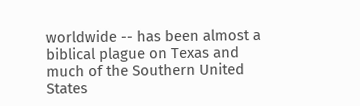worldwide -- has been almost a biblical plague on Texas and much of the Southern United States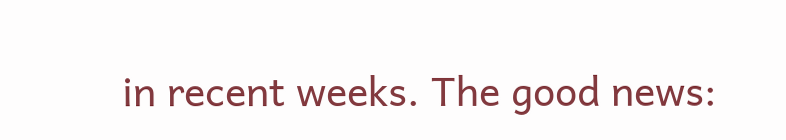in recent weeks. The good news: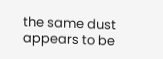the same dust appears to be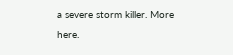a severe storm killer. More here.